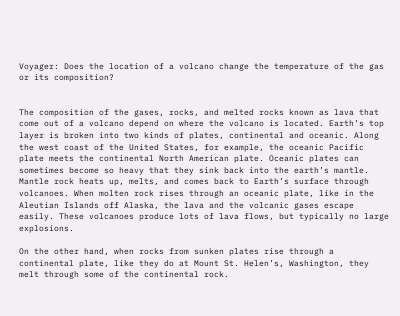Voyager: Does the location of a volcano change the temperature of the gas or its composition?


The composition of the gases, rocks, and melted rocks known as lava that come out of a volcano depend on where the volcano is located. Earth’s top layer is broken into two kinds of plates, continental and oceanic. Along the west coast of the United States, for example, the oceanic Pacific plate meets the continental North American plate. Oceanic plates can sometimes become so heavy that they sink back into the earth’s mantle. Mantle rock heats up, melts, and comes back to Earth’s surface through volcanoes. When molten rock rises through an oceanic plate, like in the Aleutian Islands off Alaska, the lava and the volcanic gases escape easily. These volcanoes produce lots of lava flows, but typically no large explosions.

On the other hand, when rocks from sunken plates rise through a continental plate, like they do at Mount St. Helen’s, Washington, they melt through some of the continental rock.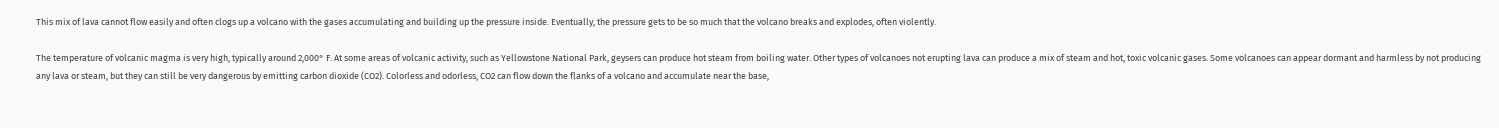This mix of lava cannot flow easily and often clogs up a volcano with the gases accumulating and building up the pressure inside. Eventually, the pressure gets to be so much that the volcano breaks and explodes, often violently.

The temperature of volcanic magma is very high, typically around 2,000° F. At some areas of volcanic activity, such as Yellowstone National Park, geysers can produce hot steam from boiling water. Other types of volcanoes not erupting lava can produce a mix of steam and hot, toxic volcanic gases. Some volcanoes can appear dormant and harmless by not producing any lava or steam, but they can still be very dangerous by emitting carbon dioxide (CO2). Colorless and odorless, CO2 can flow down the flanks of a volcano and accumulate near the base,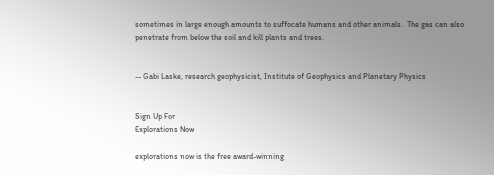sometimes in large enough amounts to suffocate humans and other animals.  The gas can also penetrate from below the soil and kill plants and trees.


-- Gabi Laske, research geophysicist, Institute of Geophysics and Planetary Physics


Sign Up For
Explorations Now

explorations now is the free award-winning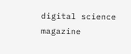digital science magazine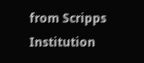from Scripps Institution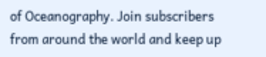of Oceanography. Join subscribers from around the world and keep up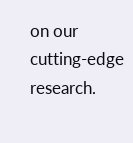on our cutting-edge research.